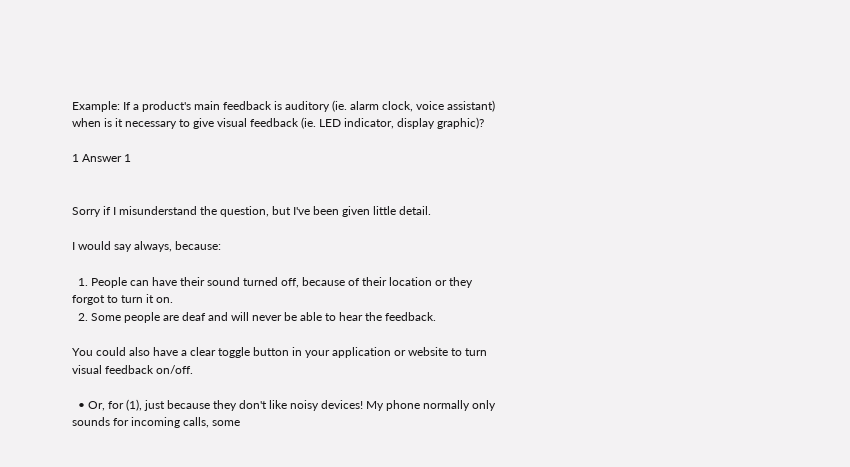Example: If a product's main feedback is auditory (ie. alarm clock, voice assistant) when is it necessary to give visual feedback (ie. LED indicator, display graphic)?

1 Answer 1


Sorry if I misunderstand the question, but I've been given little detail.

I would say always, because:

  1. People can have their sound turned off, because of their location or they forgot to turn it on.
  2. Some people are deaf and will never be able to hear the feedback.

You could also have a clear toggle button in your application or website to turn visual feedback on/off.

  • Or, for (1), just because they don't like noisy devices! My phone normally only sounds for incoming calls, some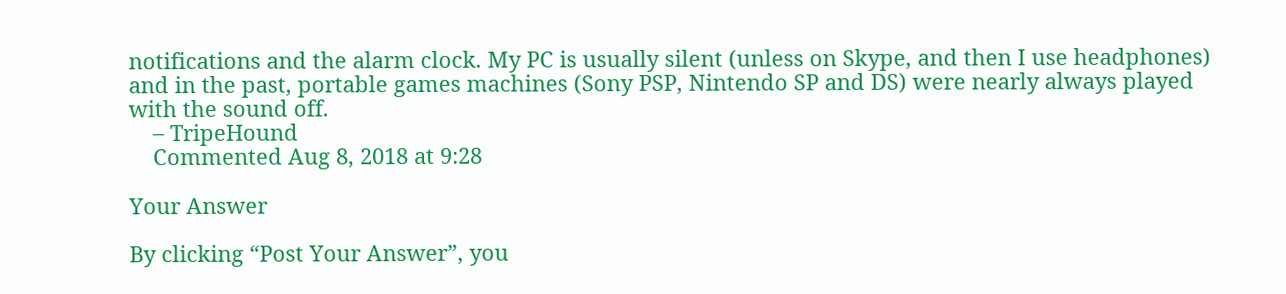notifications and the alarm clock. My PC is usually silent (unless on Skype, and then I use headphones) and in the past, portable games machines (Sony PSP, Nintendo SP and DS) were nearly always played with the sound off.
    – TripeHound
    Commented Aug 8, 2018 at 9:28

Your Answer

By clicking “Post Your Answer”, you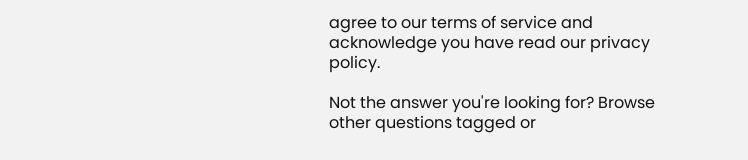agree to our terms of service and acknowledge you have read our privacy policy.

Not the answer you're looking for? Browse other questions tagged or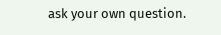ask your own question.